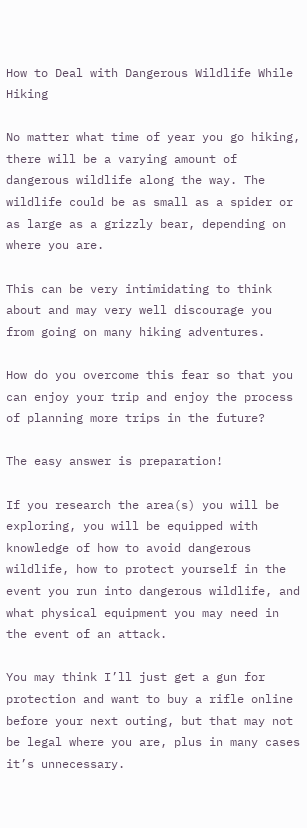How to Deal with Dangerous Wildlife While Hiking

No matter what time of year you go hiking, there will be a varying amount of dangerous wildlife along the way. The wildlife could be as small as a spider or as large as a grizzly bear, depending on where you are.

This can be very intimidating to think about and may very well discourage you from going on many hiking adventures.

How do you overcome this fear so that you can enjoy your trip and enjoy the process of planning more trips in the future?

The easy answer is preparation!

If you research the area(s) you will be exploring, you will be equipped with knowledge of how to avoid dangerous wildlife, how to protect yourself in the event you run into dangerous wildlife, and what physical equipment you may need in the event of an attack.

You may think I’ll just get a gun for protection and want to buy a rifle online before your next outing, but that may not be legal where you are, plus in many cases it’s unnecessary.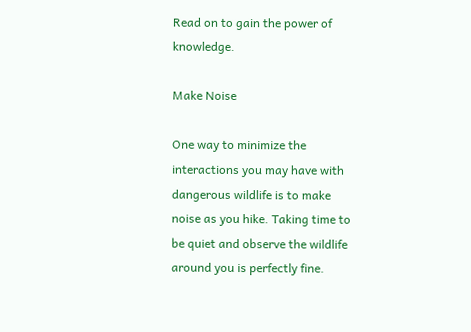Read on to gain the power of knowledge.

Make Noise

One way to minimize the interactions you may have with dangerous wildlife is to make noise as you hike. Taking time to be quiet and observe the wildlife around you is perfectly fine.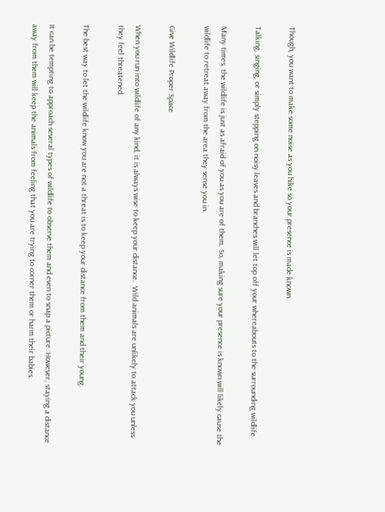Though, you want to make some noise as you hike so your presence is made known.

Talking, singing, or simply stepping on noisy leaves and branches will let top off your whereabouts to the surrounding wildlife.

Many times, the wildlife is just as afraid of you as you are of them. So, making sure your presence is known will likely cause the wildlife to retreat away from the area they sense you in.

Give Wildlife Proper Space

When you run into wildlife of any kind, it is always wise to keep your distance.  Wild animals are unlikely to attack you unless they feel threatened.

The best way to let the wildlife know you are not a threat is to keep your distance from them and their young.

It can be tempting to approach several types of wildlife to observe them and even to snap a picture. However, staying a distance away from them will keep the animals from feeling that you are trying to corner them or harm their babies.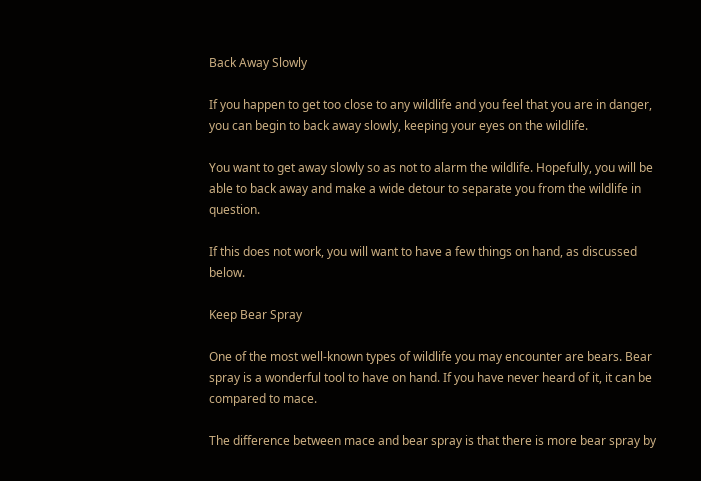Back Away Slowly

If you happen to get too close to any wildlife and you feel that you are in danger, you can begin to back away slowly, keeping your eyes on the wildlife.

You want to get away slowly so as not to alarm the wildlife. Hopefully, you will be able to back away and make a wide detour to separate you from the wildlife in question.

If this does not work, you will want to have a few things on hand, as discussed below.

Keep Bear Spray

One of the most well-known types of wildlife you may encounter are bears. Bear spray is a wonderful tool to have on hand. If you have never heard of it, it can be compared to mace.

The difference between mace and bear spray is that there is more bear spray by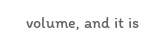volume, and it is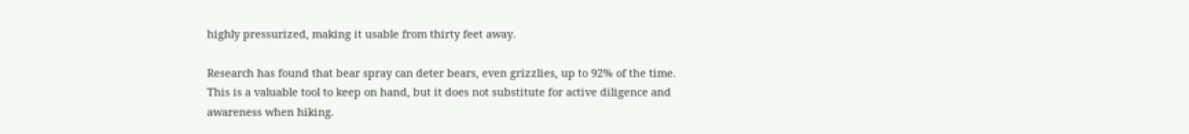highly pressurized, making it usable from thirty feet away.

Research has found that bear spray can deter bears, even grizzlies, up to 92% of the time. This is a valuable tool to keep on hand, but it does not substitute for active diligence and awareness when hiking.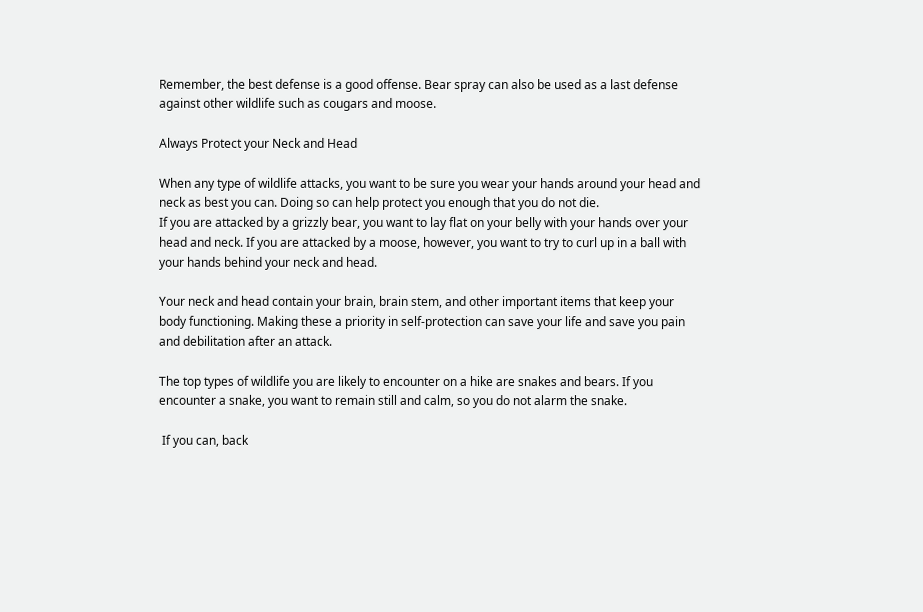Remember, the best defense is a good offense. Bear spray can also be used as a last defense against other wildlife such as cougars and moose.

Always Protect your Neck and Head

When any type of wildlife attacks, you want to be sure you wear your hands around your head and neck as best you can. Doing so can help protect you enough that you do not die.
If you are attacked by a grizzly bear, you want to lay flat on your belly with your hands over your head and neck. If you are attacked by a moose, however, you want to try to curl up in a ball with your hands behind your neck and head.

Your neck and head contain your brain, brain stem, and other important items that keep your body functioning. Making these a priority in self-protection can save your life and save you pain and debilitation after an attack.

The top types of wildlife you are likely to encounter on a hike are snakes and bears. If you encounter a snake, you want to remain still and calm, so you do not alarm the snake.

 If you can, back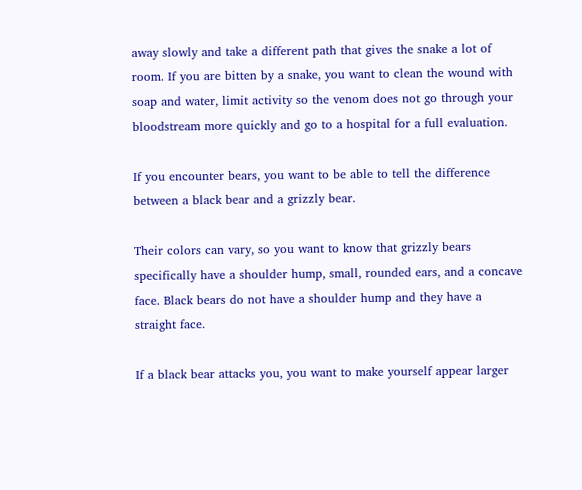away slowly and take a different path that gives the snake a lot of room. If you are bitten by a snake, you want to clean the wound with soap and water, limit activity so the venom does not go through your bloodstream more quickly and go to a hospital for a full evaluation.

If you encounter bears, you want to be able to tell the difference between a black bear and a grizzly bear.

Their colors can vary, so you want to know that grizzly bears specifically have a shoulder hump, small, rounded ears, and a concave face. Black bears do not have a shoulder hump and they have a straight face.

If a black bear attacks you, you want to make yourself appear larger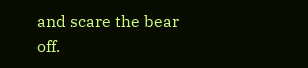and scare the bear off.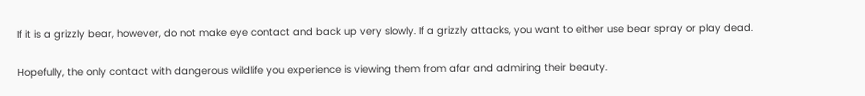If it is a grizzly bear, however, do not make eye contact and back up very slowly. If a grizzly attacks, you want to either use bear spray or play dead.

Hopefully, the only contact with dangerous wildlife you experience is viewing them from afar and admiring their beauty.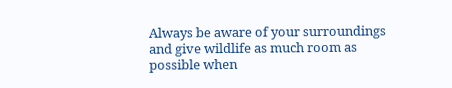Always be aware of your surroundings and give wildlife as much room as possible when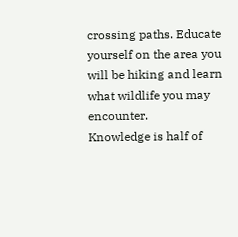crossing paths. Educate yourself on the area you will be hiking and learn what wildlife you may encounter.
Knowledge is half of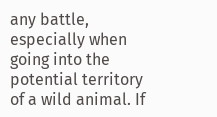any battle, especially when going into the potential territory of a wild animal. If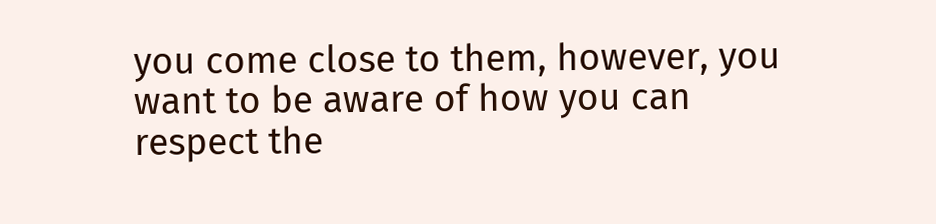you come close to them, however, you want to be aware of how you can respect the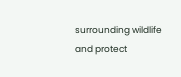surrounding wildlife and protect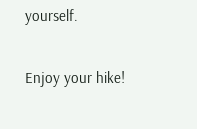yourself.

Enjoy your hike!